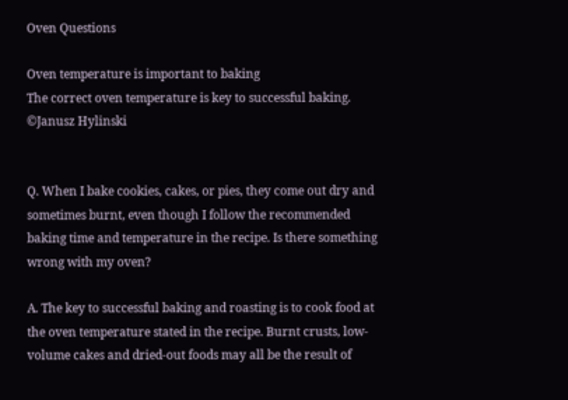Oven Questions

Oven temperature is important to baking
The correct oven temperature is key to successful baking.
©Janusz Hylinski


Q. When I bake cookies, cakes, or pies, they come out dry and sometimes burnt, even though I follow the recommended baking time and temperature in the recipe. Is there something wrong with my oven?

A. The key to successful baking and roasting is to cook food at the oven temperature stated in the recipe. Burnt crusts, low-volume cakes and dried-out foods may all be the result of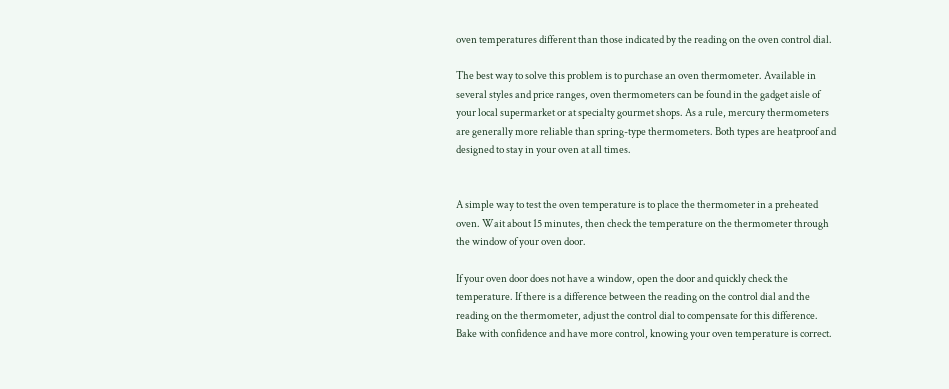oven temperatures different than those indicated by the reading on the oven control dial.

The best way to solve this problem is to purchase an oven thermometer. Available in several styles and price ranges, oven thermometers can be found in the gadget aisle of your local supermarket or at specialty gourmet shops. As a rule, mercury thermometers are generally more reliable than spring-type thermometers. Both types are heatproof and designed to stay in your oven at all times.


A simple way to test the oven temperature is to place the thermometer in a preheated oven. Wait about 15 minutes, then check the temperature on the thermometer through the window of your oven door.

If your oven door does not have a window, open the door and quickly check the temperature. If there is a difference between the reading on the control dial and the reading on the thermometer, adjust the control dial to compensate for this difference. Bake with confidence and have more control, knowing your oven temperature is correct.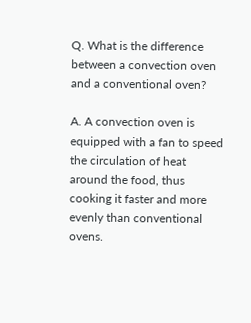Q. What is the difference between a convection oven and a conventional oven?

A. A convection oven is equipped with a fan to speed the circulation of heat around the food, thus cooking it faster and more evenly than conventional ovens.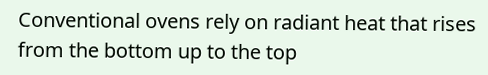Conventional ovens rely on radiant heat that rises from the bottom up to the top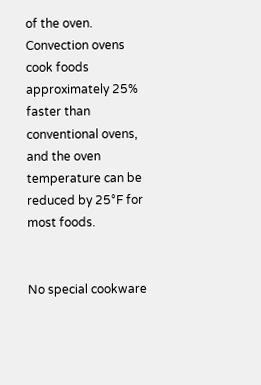of the oven. Convection ovens cook foods approximately 25% faster than conventional ovens, and the oven temperature can be reduced by 25°F for most foods.


No special cookware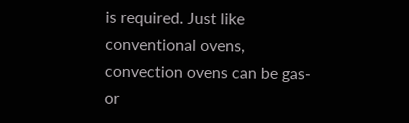is required. Just like conventional ovens, convection ovens can be gas- or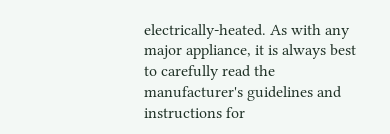electrically-heated. As with any major appliance, it is always best to carefully read the manufacturer's guidelines and instructions for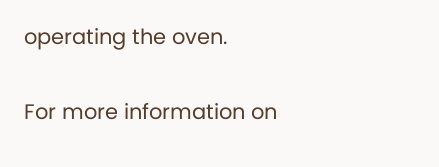operating the oven.

For more information on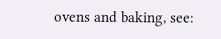ovens and baking, see: